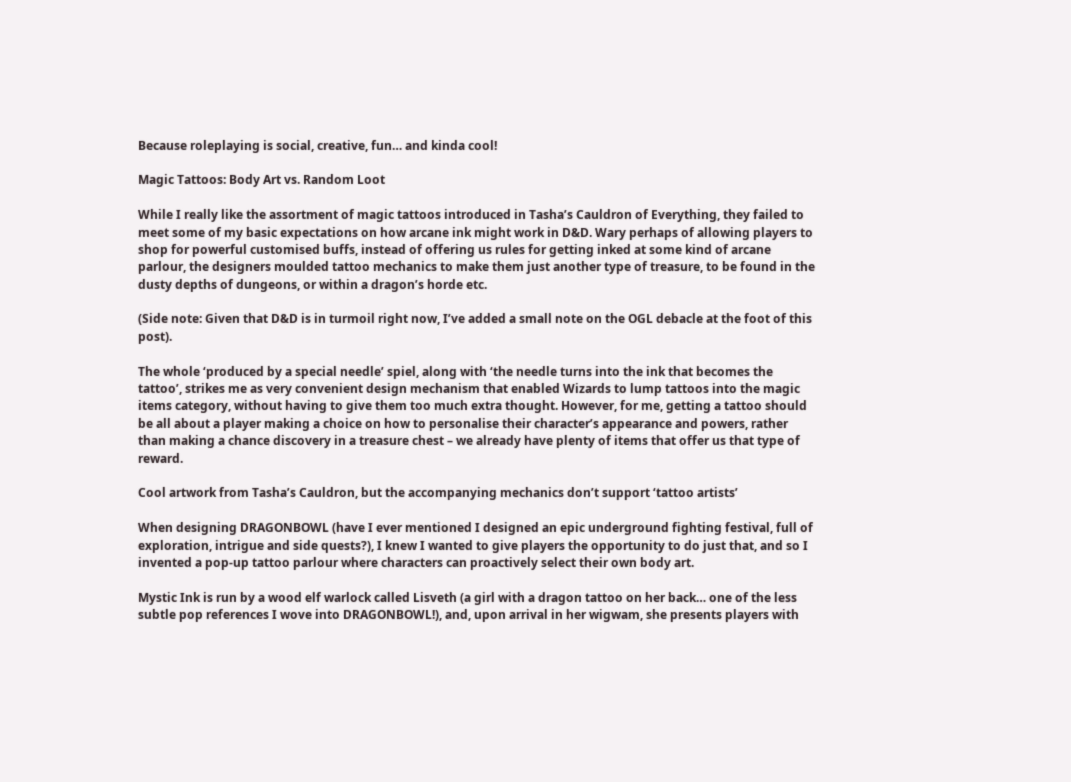Because roleplaying is social, creative, fun… and kinda cool!

Magic Tattoos: Body Art vs. Random Loot

While I really like the assortment of magic tattoos introduced in Tasha’s Cauldron of Everything, they failed to meet some of my basic expectations on how arcane ink might work in D&D. Wary perhaps of allowing players to shop for powerful customised buffs, instead of offering us rules for getting inked at some kind of arcane parlour, the designers moulded tattoo mechanics to make them just another type of treasure, to be found in the dusty depths of dungeons, or within a dragon’s horde etc.

(Side note: Given that D&D is in turmoil right now, I’ve added a small note on the OGL debacle at the foot of this post).

The whole ‘produced by a special needle’ spiel, along with ‘the needle turns into the ink that becomes the tattoo’, strikes me as very convenient design mechanism that enabled Wizards to lump tattoos into the magic items category, without having to give them too much extra thought. However, for me, getting a tattoo should be all about a player making a choice on how to personalise their character’s appearance and powers, rather than making a chance discovery in a treasure chest – we already have plenty of items that offer us that type of reward.

Cool artwork from Tasha’s Cauldron, but the accompanying mechanics don’t support ‘tattoo artists’

When designing DRAGONBOWL (have I ever mentioned I designed an epic underground fighting festival, full of exploration, intrigue and side quests?), I knew I wanted to give players the opportunity to do just that, and so I invented a pop-up tattoo parlour where characters can proactively select their own body art.

Mystic Ink is run by a wood elf warlock called Lisveth (a girl with a dragon tattoo on her back… one of the less subtle pop references I wove into DRAGONBOWL!), and, upon arrival in her wigwam, she presents players with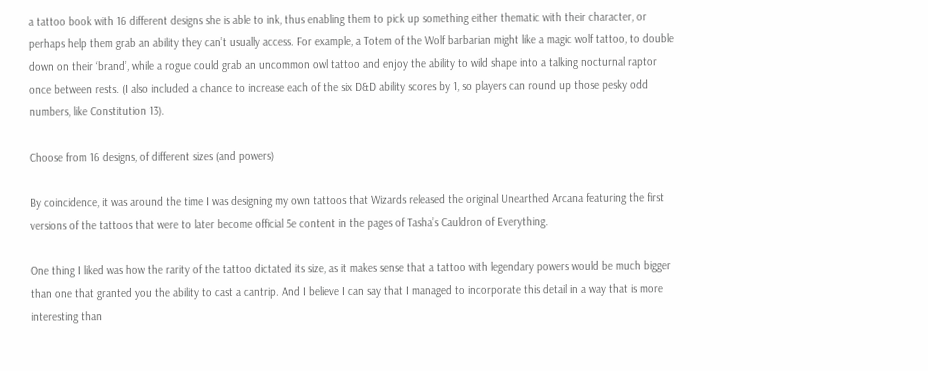a tattoo book with 16 different designs she is able to ink, thus enabling them to pick up something either thematic with their character, or perhaps help them grab an ability they can’t usually access. For example, a Totem of the Wolf barbarian might like a magic wolf tattoo, to double down on their ‘brand’, while a rogue could grab an uncommon owl tattoo and enjoy the ability to wild shape into a talking nocturnal raptor once between rests. (I also included a chance to increase each of the six D&D ability scores by 1, so players can round up those pesky odd numbers, like Constitution 13).

Choose from 16 designs, of different sizes (and powers)

By coincidence, it was around the time I was designing my own tattoos that Wizards released the original Unearthed Arcana featuring the first versions of the tattoos that were to later become official 5e content in the pages of Tasha’s Cauldron of Everything.

One thing I liked was how the rarity of the tattoo dictated its size, as it makes sense that a tattoo with legendary powers would be much bigger than one that granted you the ability to cast a cantrip. And I believe I can say that I managed to incorporate this detail in a way that is more interesting than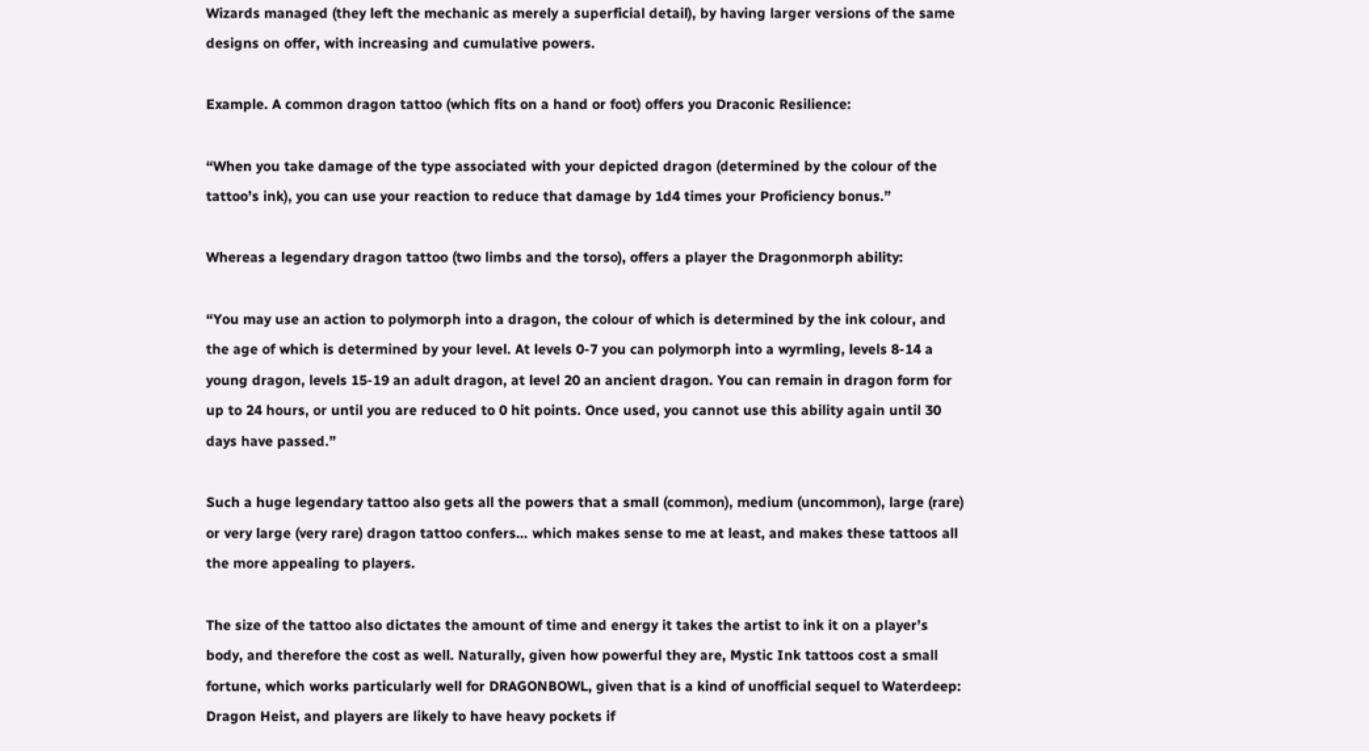Wizards managed (they left the mechanic as merely a superficial detail), by having larger versions of the same designs on offer, with increasing and cumulative powers.

Example. A common dragon tattoo (which fits on a hand or foot) offers you Draconic Resilience:

“When you take damage of the type associated with your depicted dragon (determined by the colour of the tattoo’s ink), you can use your reaction to reduce that damage by 1d4 times your Proficiency bonus.”

Whereas a legendary dragon tattoo (two limbs and the torso), offers a player the Dragonmorph ability:

“You may use an action to polymorph into a dragon, the colour of which is determined by the ink colour, and the age of which is determined by your level. At levels 0-7 you can polymorph into a wyrmling, levels 8-14 a young dragon, levels 15-19 an adult dragon, at level 20 an ancient dragon. You can remain in dragon form for up to 24 hours, or until you are reduced to 0 hit points. Once used, you cannot use this ability again until 30 days have passed.”

Such a huge legendary tattoo also gets all the powers that a small (common), medium (uncommon), large (rare) or very large (very rare) dragon tattoo confers… which makes sense to me at least, and makes these tattoos all the more appealing to players.

The size of the tattoo also dictates the amount of time and energy it takes the artist to ink it on a player’s body, and therefore the cost as well. Naturally, given how powerful they are, Mystic Ink tattoos cost a small fortune, which works particularly well for DRAGONBOWL, given that is a kind of unofficial sequel to Waterdeep: Dragon Heist, and players are likely to have heavy pockets if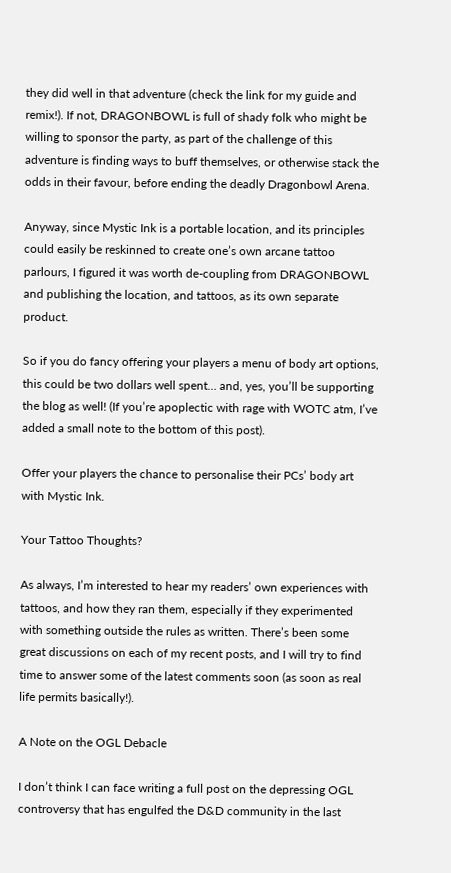they did well in that adventure (check the link for my guide and remix!). If not, DRAGONBOWL is full of shady folk who might be willing to sponsor the party, as part of the challenge of this adventure is finding ways to buff themselves, or otherwise stack the odds in their favour, before ending the deadly Dragonbowl Arena.

Anyway, since Mystic Ink is a portable location, and its principles could easily be reskinned to create one’s own arcane tattoo parlours, I figured it was worth de-coupling from DRAGONBOWL and publishing the location, and tattoos, as its own separate product.

So if you do fancy offering your players a menu of body art options, this could be two dollars well spent… and, yes, you’ll be supporting the blog as well! (If you’re apoplectic with rage with WOTC atm, I’ve added a small note to the bottom of this post).

Offer your players the chance to personalise their PCs’ body art with Mystic Ink.

Your Tattoo Thoughts?

As always, I’m interested to hear my readers’ own experiences with tattoos, and how they ran them, especially if they experimented with something outside the rules as written. There’s been some great discussions on each of my recent posts, and I will try to find time to answer some of the latest comments soon (as soon as real life permits basically!).

A Note on the OGL Debacle

I don’t think I can face writing a full post on the depressing OGL controversy that has engulfed the D&D community in the last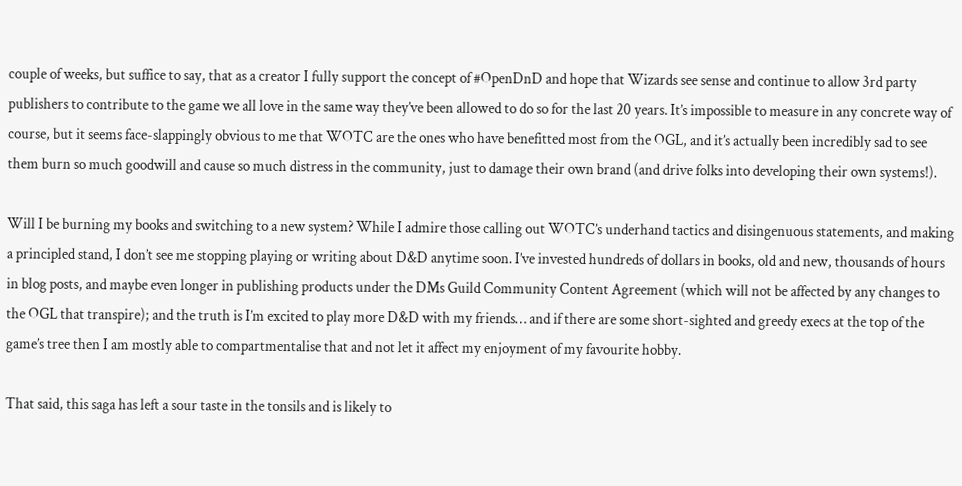couple of weeks, but suffice to say, that as a creator I fully support the concept of #OpenDnD and hope that Wizards see sense and continue to allow 3rd party publishers to contribute to the game we all love in the same way they’ve been allowed to do so for the last 20 years. It’s impossible to measure in any concrete way of course, but it seems face-slappingly obvious to me that WOTC are the ones who have benefitted most from the OGL, and it’s actually been incredibly sad to see them burn so much goodwill and cause so much distress in the community, just to damage their own brand (and drive folks into developing their own systems!).

Will I be burning my books and switching to a new system? While I admire those calling out WOTC’s underhand tactics and disingenuous statements, and making a principled stand, I don’t see me stopping playing or writing about D&D anytime soon. I’ve invested hundreds of dollars in books, old and new, thousands of hours in blog posts, and maybe even longer in publishing products under the DMs Guild Community Content Agreement (which will not be affected by any changes to the OGL that transpire); and the truth is I’m excited to play more D&D with my friends… and if there are some short-sighted and greedy execs at the top of the game’s tree then I am mostly able to compartmentalise that and not let it affect my enjoyment of my favourite hobby.

That said, this saga has left a sour taste in the tonsils and is likely to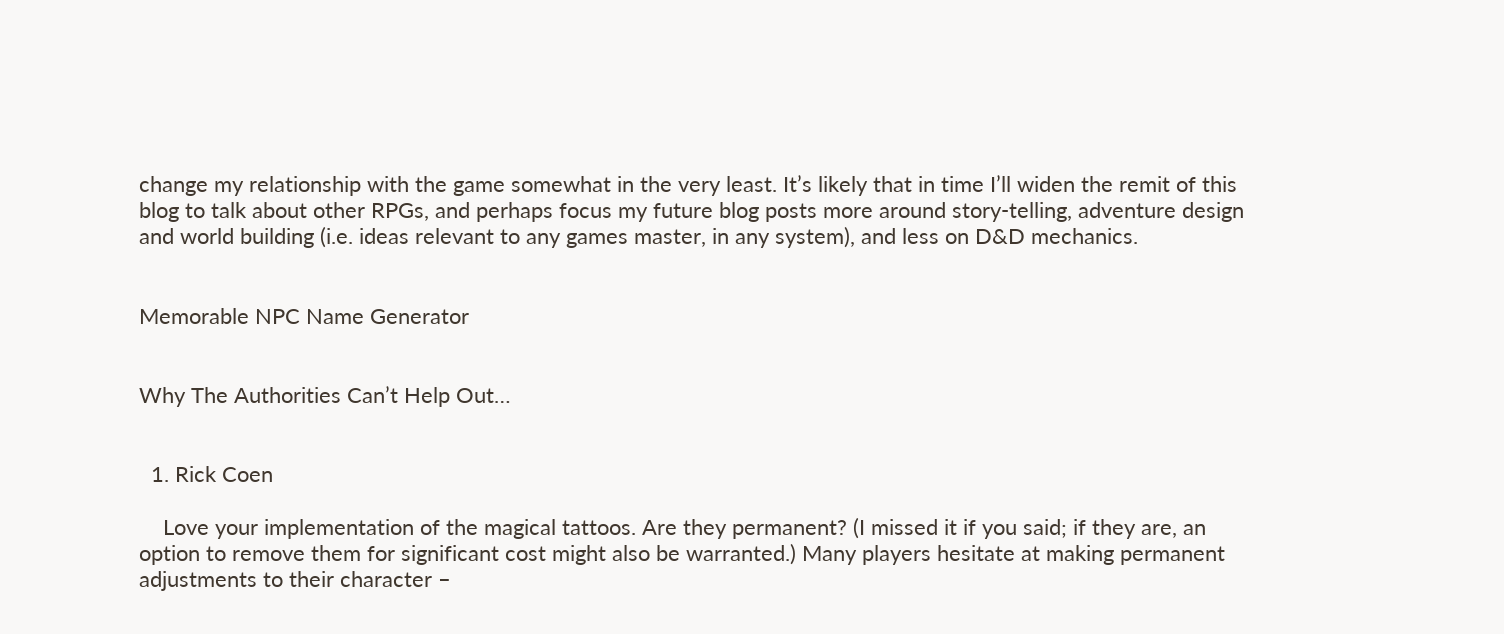change my relationship with the game somewhat in the very least. It’s likely that in time I’ll widen the remit of this blog to talk about other RPGs, and perhaps focus my future blog posts more around story-telling, adventure design and world building (i.e. ideas relevant to any games master, in any system), and less on D&D mechanics.


Memorable NPC Name Generator


Why The Authorities Can’t Help Out…


  1. Rick Coen

    Love your implementation of the magical tattoos. Are they permanent? (I missed it if you said; if they are, an option to remove them for significant cost might also be warranted.) Many players hesitate at making permanent adjustments to their character –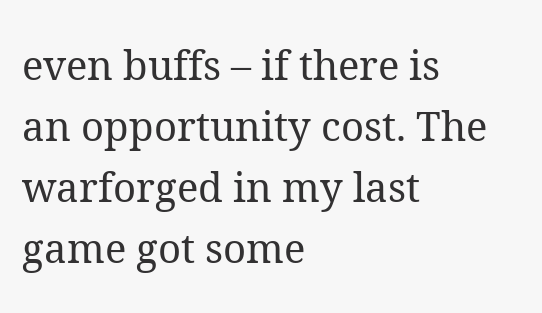even buffs – if there is an opportunity cost. The warforged in my last game got some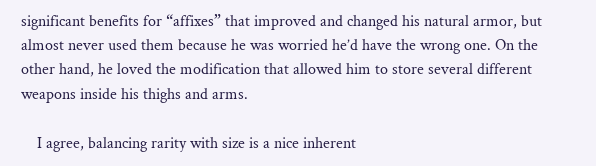significant benefits for “affixes” that improved and changed his natural armor, but almost never used them because he was worried he’d have the wrong one. On the other hand, he loved the modification that allowed him to store several different weapons inside his thighs and arms.

    I agree, balancing rarity with size is a nice inherent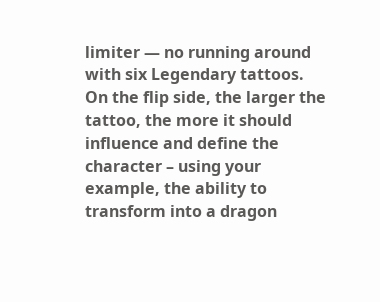limiter — no running around with six Legendary tattoos. On the flip side, the larger the tattoo, the more it should influence and define the character – using your example, the ability to transform into a dragon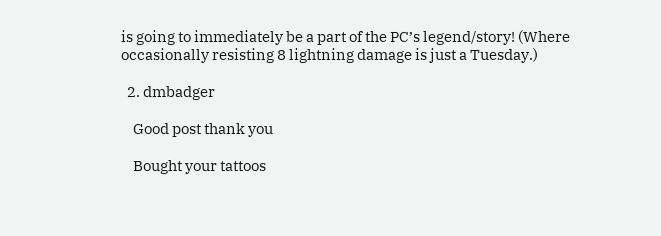is going to immediately be a part of the PC’s legend/story! (Where occasionally resisting 8 lightning damage is just a Tuesday.)

  2. dmbadger

    Good post thank you

    Bought your tattoos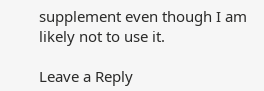supplement even though I am likely not to use it.

Leave a Reply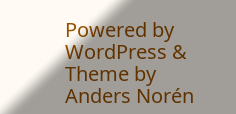Powered by WordPress & Theme by Anders Norén